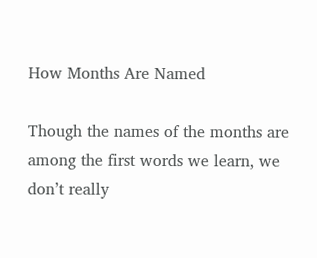How Months Are Named

Though the names of the months are among the first words we learn, we don’t really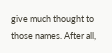give much thought to those names. After all,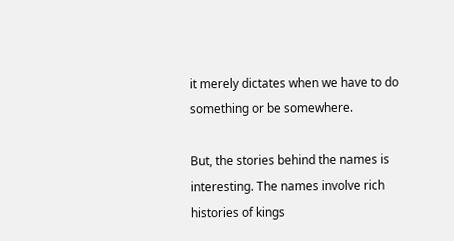it merely dictates when we have to do something or be somewhere.

But, the stories behind the names is interesting. The names involve rich histories of kings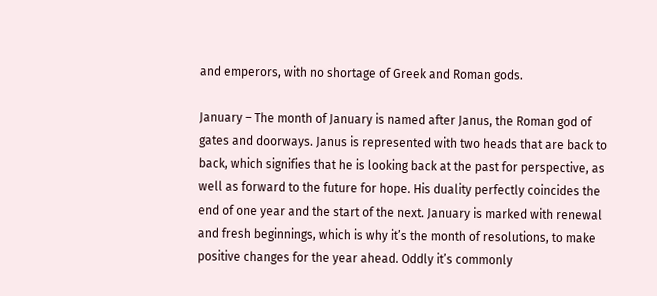and emperors, with no shortage of Greek and Roman gods.

January – The month of January is named after Janus, the Roman god of gates and doorways. Janus is represented with two heads that are back to back, which signifies that he is looking back at the past for perspective, as well as forward to the future for hope. His duality perfectly coincides the end of one year and the start of the next. January is marked with renewal and fresh beginnings, which is why it’s the month of resolutions, to make positive changes for the year ahead. Oddly it’s commonly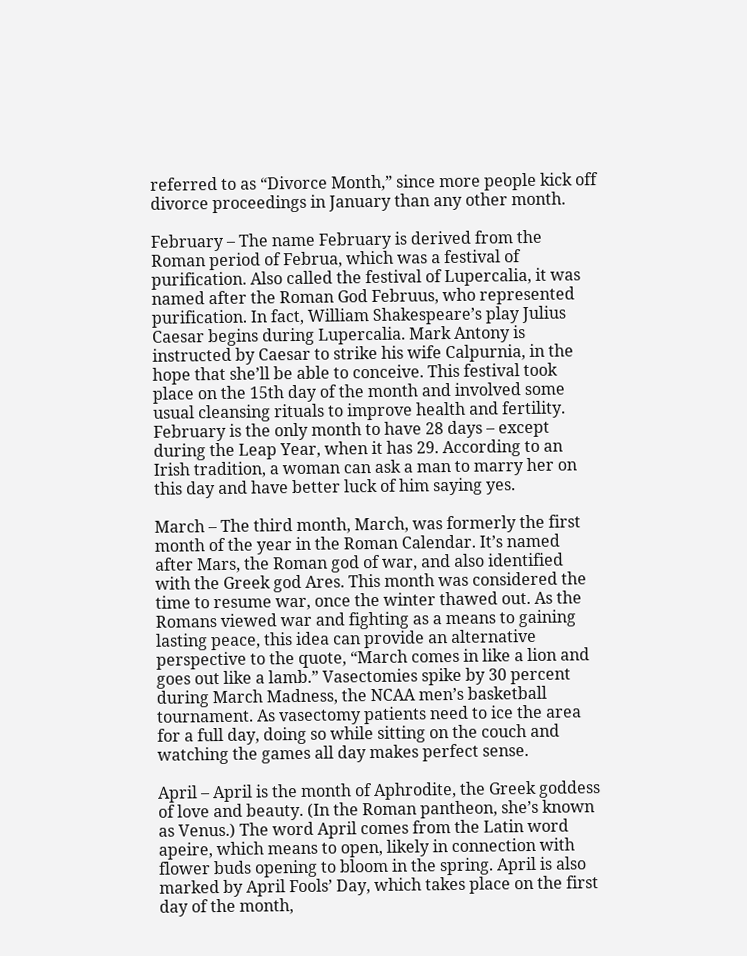referred to as “Divorce Month,” since more people kick off divorce proceedings in January than any other month.

February – The name February is derived from the Roman period of Februa, which was a festival of purification. Also called the festival of Lupercalia, it was named after the Roman God Februus, who represented purification. In fact, William Shakespeare’s play Julius Caesar begins during Lupercalia. Mark Antony is instructed by Caesar to strike his wife Calpurnia, in the hope that she’ll be able to conceive. This festival took place on the 15th day of the month and involved some usual cleansing rituals to improve health and fertility. February is the only month to have 28 days – except during the Leap Year, when it has 29. According to an Irish tradition, a woman can ask a man to marry her on this day and have better luck of him saying yes.

March – The third month, March, was formerly the first month of the year in the Roman Calendar. It’s named after Mars, the Roman god of war, and also identified with the Greek god Ares. This month was considered the time to resume war, once the winter thawed out. As the Romans viewed war and fighting as a means to gaining lasting peace, this idea can provide an alternative perspective to the quote, “March comes in like a lion and goes out like a lamb.” Vasectomies spike by 30 percent during March Madness, the NCAA men’s basketball tournament. As vasectomy patients need to ice the area for a full day, doing so while sitting on the couch and watching the games all day makes perfect sense.

April – April is the month of Aphrodite, the Greek goddess of love and beauty. (In the Roman pantheon, she’s known as Venus.) The word April comes from the Latin word apeire, which means to open, likely in connection with flower buds opening to bloom in the spring. April is also marked by April Fools’ Day, which takes place on the first day of the month,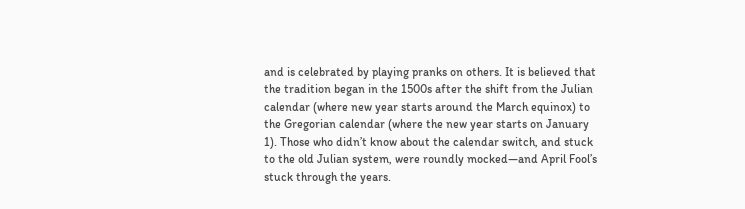and is celebrated by playing pranks on others. It is believed that the tradition began in the 1500s after the shift from the Julian calendar (where new year starts around the March equinox) to the Gregorian calendar (where the new year starts on January 1). Those who didn’t know about the calendar switch, and stuck to the old Julian system, were roundly mocked—and April Fool’s stuck through the years.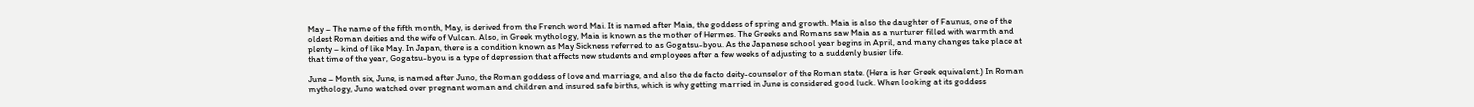May – The name of the fifth month, May, is derived from the French word Mai. It is named after Maia, the goddess of spring and growth. Maia is also the daughter of Faunus, one of the oldest Roman deities and the wife of Vulcan. Also, in Greek mythology, Maia is known as the mother of Hermes. The Greeks and Romans saw Maia as a nurturer filled with warmth and plenty – kind of like May. In Japan, there is a condition known as May Sickness referred to as Gogatsu-byou. As the Japanese school year begins in April, and many changes take place at that time of the year, Gogatsu-byou is a type of depression that affects new students and employees after a few weeks of adjusting to a suddenly busier life.

June – Month six, June, is named after Juno, the Roman goddess of love and marriage, and also the de facto deity-counselor of the Roman state. (Hera is her Greek equivalent.) In Roman mythology, Juno watched over pregnant woman and children and insured safe births, which is why getting married in June is considered good luck. When looking at its goddess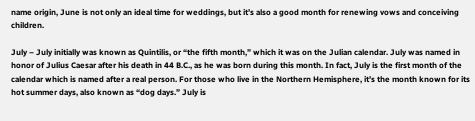name origin, June is not only an ideal time for weddings, but it’s also a good month for renewing vows and conceiving children.

July – July initially was known as Quintilis, or “the fifth month,” which it was on the Julian calendar. July was named in honor of Julius Caesar after his death in 44 B.C., as he was born during this month. In fact, July is the first month of the calendar which is named after a real person. For those who live in the Northern Hemisphere, it’s the month known for its hot summer days, also known as “dog days.” July is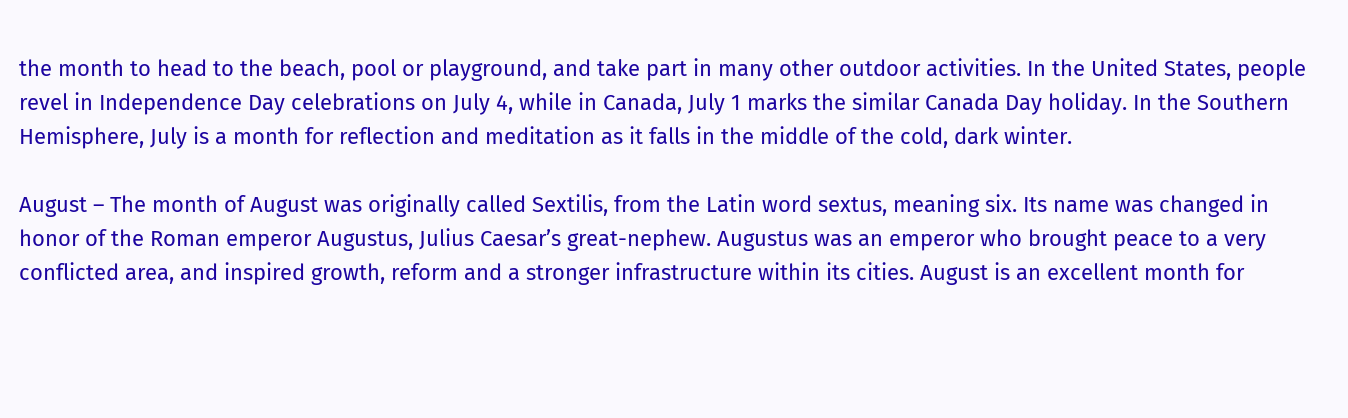the month to head to the beach, pool or playground, and take part in many other outdoor activities. In the United States, people revel in Independence Day celebrations on July 4, while in Canada, July 1 marks the similar Canada Day holiday. In the Southern Hemisphere, July is a month for reflection and meditation as it falls in the middle of the cold, dark winter.

August – The month of August was originally called Sextilis, from the Latin word sextus, meaning six. Its name was changed in honor of the Roman emperor Augustus, Julius Caesar’s great-nephew. Augustus was an emperor who brought peace to a very conflicted area, and inspired growth, reform and a stronger infrastructure within its cities. August is an excellent month for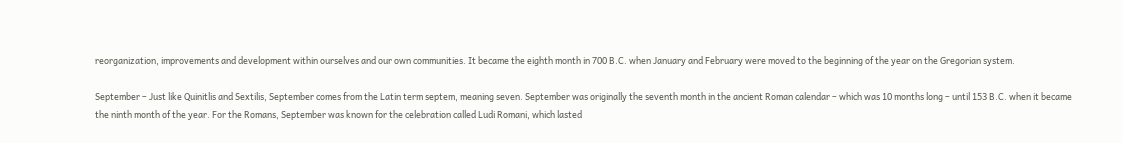reorganization, improvements and development within ourselves and our own communities. It became the eighth month in 700 B.C. when January and February were moved to the beginning of the year on the Gregorian system.

September – Just like Quinitlis and Sextilis, September comes from the Latin term septem, meaning seven. September was originally the seventh month in the ancient Roman calendar – which was 10 months long – until 153 B.C. when it became the ninth month of the year. For the Romans, September was known for the celebration called Ludi Romani, which lasted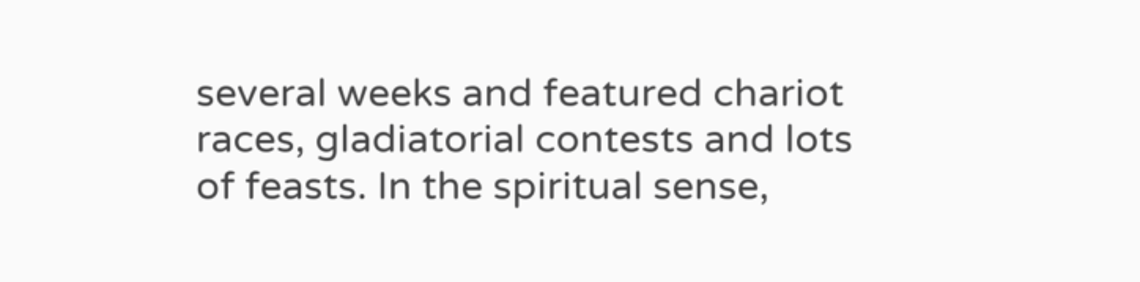several weeks and featured chariot races, gladiatorial contests and lots of feasts. In the spiritual sense,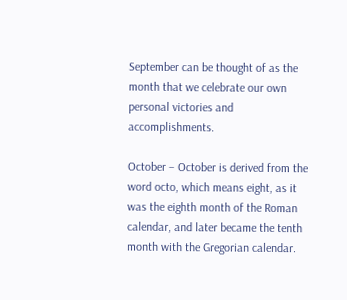September can be thought of as the month that we celebrate our own personal victories and accomplishments.

October – October is derived from the word octo, which means eight, as it was the eighth month of the Roman calendar, and later became the tenth month with the Gregorian calendar.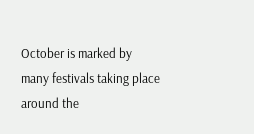October is marked by many festivals taking place around the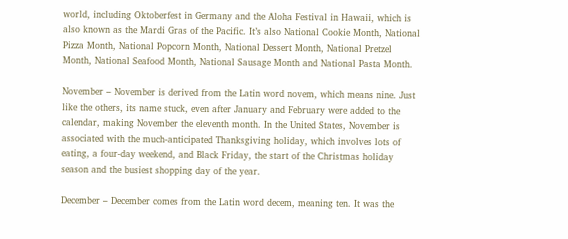world, including Oktoberfest in Germany and the Aloha Festival in Hawaii, which is also known as the Mardi Gras of the Pacific. It’s also National Cookie Month, National Pizza Month, National Popcorn Month, National Dessert Month, National Pretzel Month, National Seafood Month, National Sausage Month and National Pasta Month.

November – November is derived from the Latin word novem, which means nine. Just like the others, its name stuck, even after January and February were added to the calendar, making November the eleventh month. In the United States, November is associated with the much-anticipated Thanksgiving holiday, which involves lots of eating, a four-day weekend, and Black Friday, the start of the Christmas holiday season and the busiest shopping day of the year.

December – December comes from the Latin word decem, meaning ten. It was the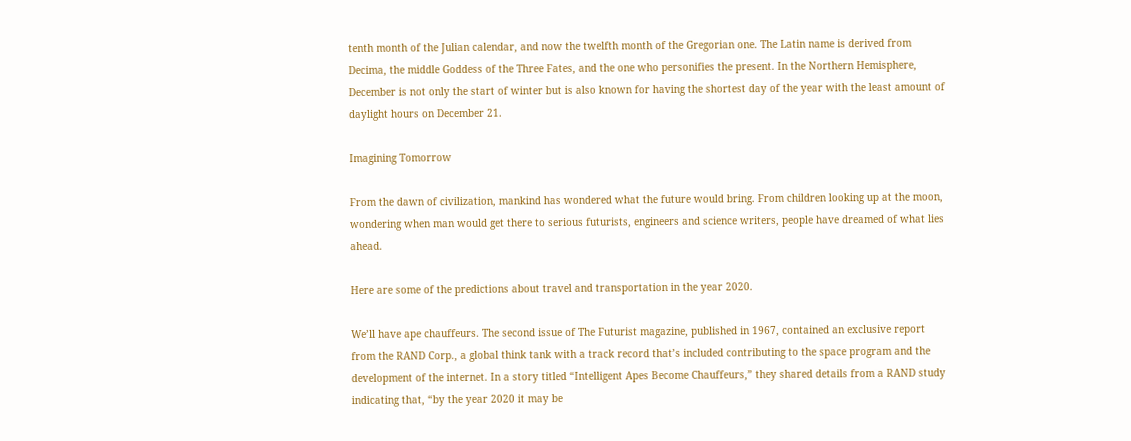tenth month of the Julian calendar, and now the twelfth month of the Gregorian one. The Latin name is derived from Decima, the middle Goddess of the Three Fates, and the one who personifies the present. In the Northern Hemisphere, December is not only the start of winter but is also known for having the shortest day of the year with the least amount of daylight hours on December 21.

Imagining Tomorrow

From the dawn of civilization, mankind has wondered what the future would bring. From children looking up at the moon, wondering when man would get there to serious futurists, engineers and science writers, people have dreamed of what lies ahead.

Here are some of the predictions about travel and transportation in the year 2020.

We’ll have ape chauffeurs. The second issue of The Futurist magazine, published in 1967, contained an exclusive report from the RAND Corp., a global think tank with a track record that’s included contributing to the space program and the development of the internet. In a story titled “Intelligent Apes Become Chauffeurs,” they shared details from a RAND study indicating that, “by the year 2020 it may be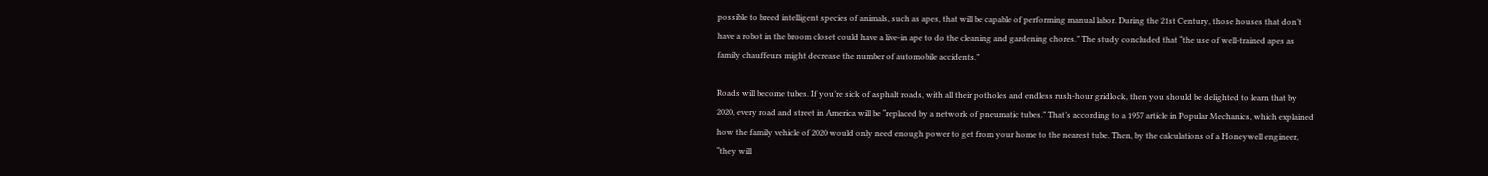possible to breed intelligent species of animals, such as apes, that will be capable of performing manual labor. During the 21st Century, those houses that don’t have a robot in the broom closet could have a live-in ape to do the cleaning and gardening chores.” The study concluded that “the use of well-trained apes as family chauffeurs might decrease the number of automobile accidents.”

Roads will become tubes. If you’re sick of asphalt roads, with all their potholes and endless rush-hour gridlock, then you should be delighted to learn that by 2020, every road and street in America will be “replaced by a network of pneumatic tubes.” That’s according to a 1957 article in Popular Mechanics, which explained how the family vehicle of 2020 would only need enough power to get from your home to the nearest tube. Then, by the calculations of a Honeywell engineer, “they will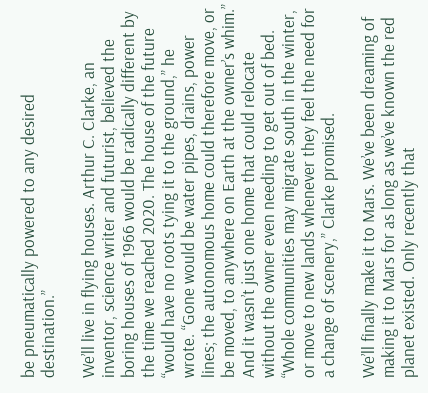be pneumatically powered to any desired destination.”

We’ll live in flying houses. Arthur C. Clarke, an inventor, science writer and futurist, believed the boring houses of 1966 would be radically different by the time we reached 2020. The house of the future “would have no roots tying it to the ground,” he wrote. “Gone would be water pipes, drains, power lines; the autonomous home could therefore move, or be moved, to anywhere on Earth at the owner’s whim.” And it wasn’t just one home that could relocate without the owner even needing to get out of bed. “Whole communities may migrate south in the winter, or move to new lands whenever they feel the need for a change of scenery,” Clarke promised.

We’ll finally make it to Mars. We’ve been dreaming of making it to Mars for as long as we’ve known the red planet existed. Only recently that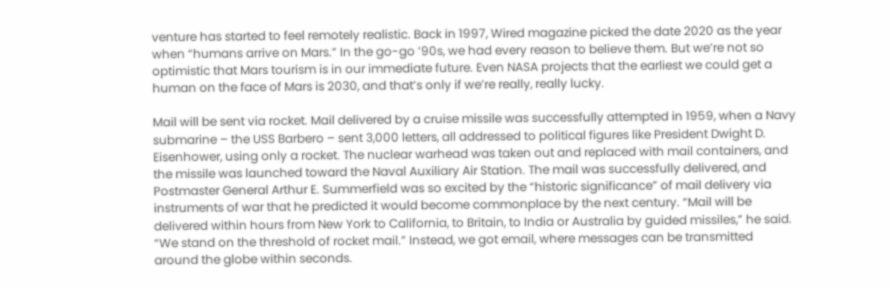venture has started to feel remotely realistic. Back in 1997, Wired magazine picked the date 2020 as the year when “humans arrive on Mars.” In the go-go ’90s, we had every reason to believe them. But we’re not so optimistic that Mars tourism is in our immediate future. Even NASA projects that the earliest we could get a human on the face of Mars is 2030, and that’s only if we’re really, really lucky.

Mail will be sent via rocket. Mail delivered by a cruise missile was successfully attempted in 1959, when a Navy submarine – the USS Barbero – sent 3,000 letters, all addressed to political figures like President Dwight D. Eisenhower, using only a rocket. The nuclear warhead was taken out and replaced with mail containers, and the missile was launched toward the Naval Auxiliary Air Station. The mail was successfully delivered, and Postmaster General Arthur E. Summerfield was so excited by the “historic significance” of mail delivery via instruments of war that he predicted it would become commonplace by the next century. “Mail will be delivered within hours from New York to California, to Britain, to India or Australia by guided missiles,” he said. “We stand on the threshold of rocket mail.” Instead, we got email, where messages can be transmitted around the globe within seconds.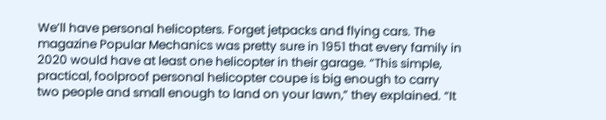We’ll have personal helicopters. Forget jetpacks and flying cars. The magazine Popular Mechanics was pretty sure in 1951 that every family in 2020 would have at least one helicopter in their garage. “This simple, practical, foolproof personal helicopter coupe is big enough to carry two people and small enough to land on your lawn,” they explained. “It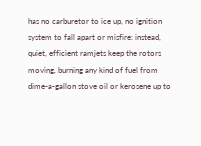has no carburetor to ice up, no ignition system to fall apart or misfire: instead, quiet, efficient ramjets keep the rotors moving, burning any kind of fuel from dime-a-gallon stove oil or kerosene up to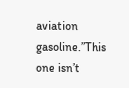aviation gasoline.”This one isn’t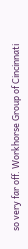so very far off. Workhorse Group of Cincinnati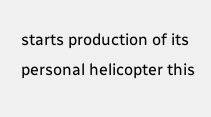starts production of its personal helicopter this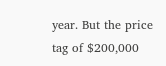year. But the price tag of $200,000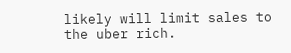likely will limit sales to the uber rich.